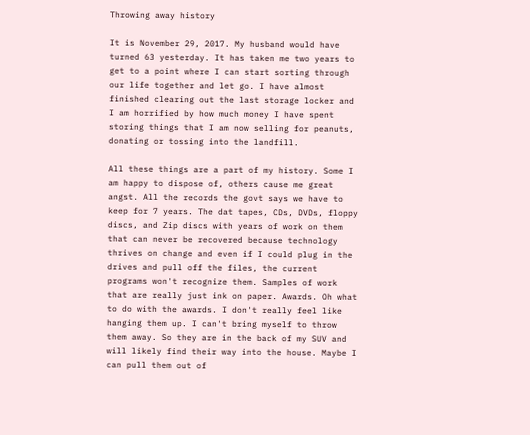Throwing away history

It is November 29, 2017. My husband would have turned 63 yesterday. It has taken me two years to get to a point where I can start sorting through our life together and let go. I have almost finished clearing out the last storage locker and I am horrified by how much money I have spent storing things that I am now selling for peanuts, donating or tossing into the landfill.

All these things are a part of my history. Some I am happy to dispose of, others cause me great angst. All the records the govt says we have to keep for 7 years. The dat tapes, CDs, DVDs, floppy discs, and Zip discs with years of work on them that can never be recovered because technology thrives on change and even if I could plug in the drives and pull off the files, the current programs won't recognize them. Samples of work that are really just ink on paper. Awards. Oh what to do with the awards. I don't really feel like hanging them up. I can't bring myself to throw them away. So they are in the back of my SUV and will likely find their way into the house. Maybe I can pull them out of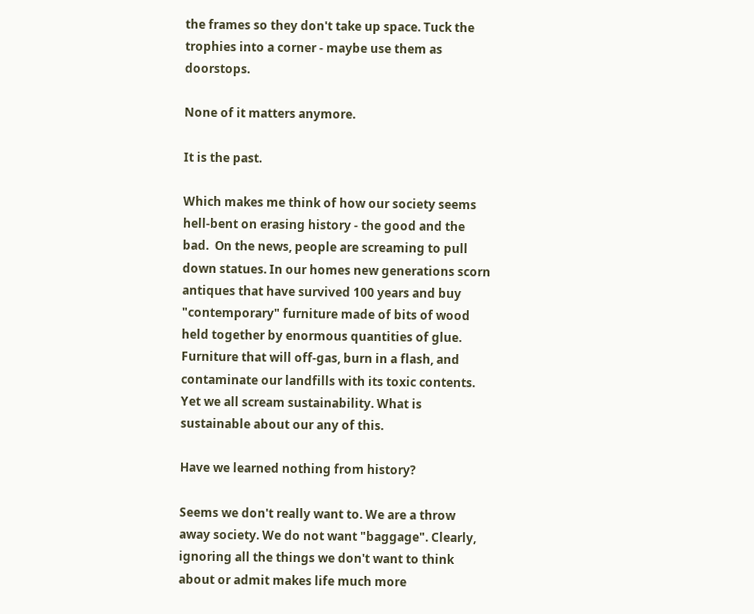the frames so they don't take up space. Tuck the trophies into a corner - maybe use them as doorstops.

None of it matters anymore.

It is the past.

Which makes me think of how our society seems hell-bent on erasing history - the good and the bad.  On the news, people are screaming to pull down statues. In our homes new generations scorn antiques that have survived 100 years and buy "contemporary" furniture made of bits of wood held together by enormous quantities of glue. Furniture that will off-gas, burn in a flash, and contaminate our landfills with its toxic contents. Yet we all scream sustainability. What is sustainable about our any of this.

Have we learned nothing from history?

Seems we don't really want to. We are a throw away society. We do not want "baggage". Clearly, ignoring all the things we don't want to think about or admit makes life much more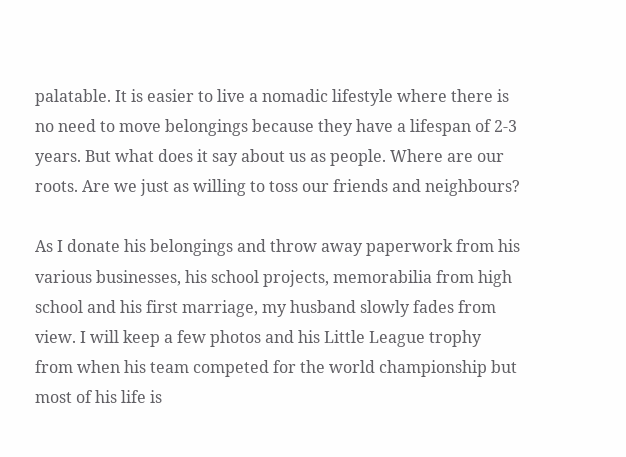palatable. It is easier to live a nomadic lifestyle where there is no need to move belongings because they have a lifespan of 2-3 years. But what does it say about us as people. Where are our roots. Are we just as willing to toss our friends and neighbours?

As I donate his belongings and throw away paperwork from his various businesses, his school projects, memorabilia from high school and his first marriage, my husband slowly fades from view. I will keep a few photos and his Little League trophy from when his team competed for the world championship but most of his life is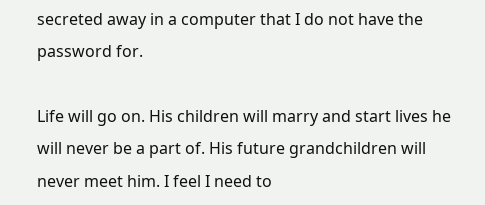secreted away in a computer that I do not have the password for.

Life will go on. His children will marry and start lives he will never be a part of. His future grandchildren will never meet him. I feel I need to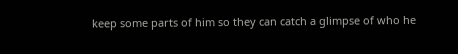keep some parts of him so they can catch a glimpse of who he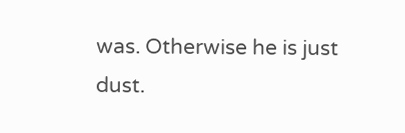was. Otherwise he is just dust.